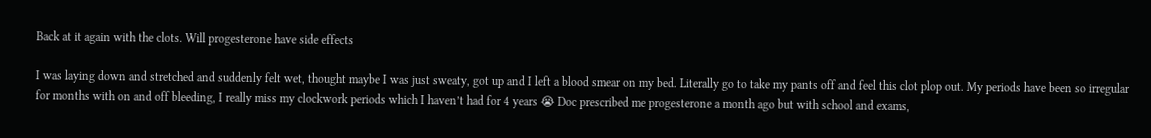Back at it again with the clots. Will progesterone have side effects

I was laying down and stretched and suddenly felt wet, thought maybe I was just sweaty, got up and I left a blood smear on my bed. Literally go to take my pants off and feel this clot plop out. My periods have been so irregular for months with on and off bleeding, I really miss my clockwork periods which I haven’t had for 4 years 😭 Doc prescribed me progesterone a month ago but with school and exams,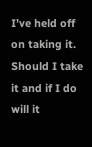I’ve held off on taking it. Should I take it and if I do will it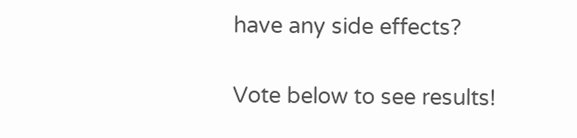have any side effects?

Vote below to see results!